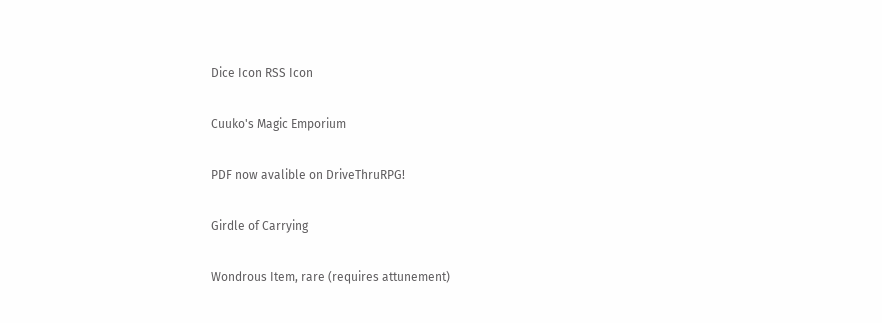Dice Icon RSS Icon

Cuuko's Magic Emporium

PDF now avalible on DriveThruRPG!

Girdle of Carrying

Wondrous Item, rare (requires attunement)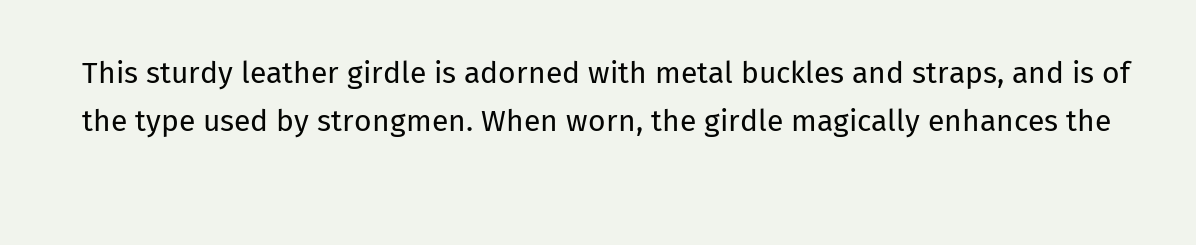This sturdy leather girdle is adorned with metal buckles and straps, and is of the type used by strongmen. When worn, the girdle magically enhances the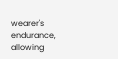wearer's endurance, allowing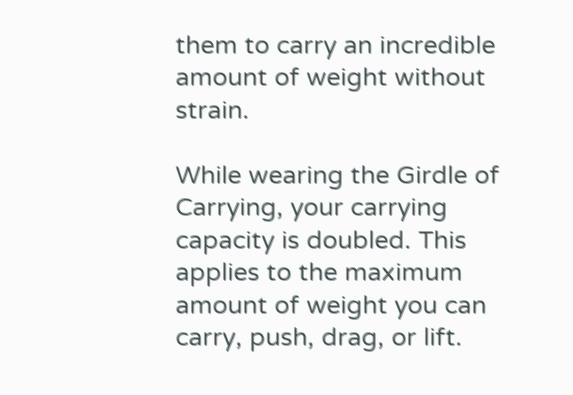them to carry an incredible amount of weight without strain.

While wearing the Girdle of Carrying, your carrying capacity is doubled. This applies to the maximum amount of weight you can carry, push, drag, or lift.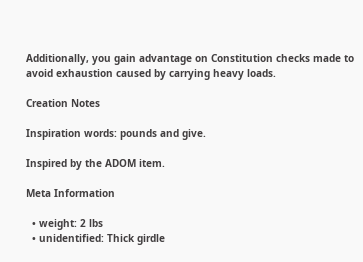Additionally, you gain advantage on Constitution checks made to avoid exhaustion caused by carrying heavy loads.

Creation Notes

Inspiration words: pounds and give.

Inspired by the ADOM item.

Meta Information

  • weight: 2 lbs
  • unidentified: Thick girdle